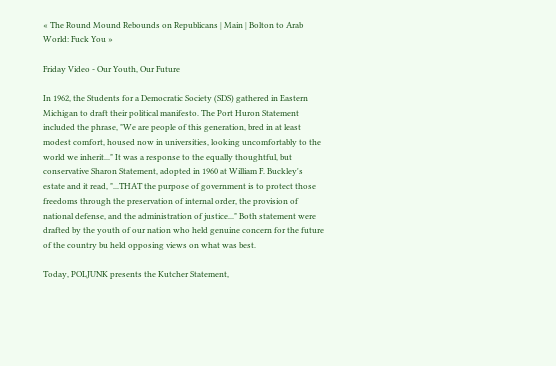« The Round Mound Rebounds on Republicans | Main | Bolton to Arab World: Fuck You »

Friday Video - Our Youth, Our Future

In 1962, the Students for a Democratic Society (SDS) gathered in Eastern Michigan to draft their political manifesto. The Port Huron Statement included the phrase, "We are people of this generation, bred in at least modest comfort, housed now in universities, looking uncomfortably to the world we inherit..." It was a response to the equally thoughtful, but conservative Sharon Statement, adopted in 1960 at William F. Buckley's estate and it read, "...THAT the purpose of government is to protect those freedoms through the preservation of internal order, the provision of national defense, and the administration of justice..." Both statement were drafted by the youth of our nation who held genuine concern for the future of the country bu held opposing views on what was best.

Today, POLJUNK presents the Kutcher Statement,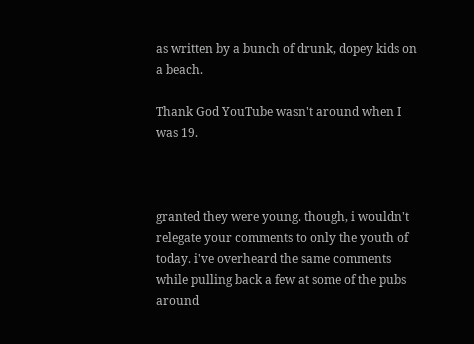as written by a bunch of drunk, dopey kids on a beach.

Thank God YouTube wasn't around when I was 19.



granted they were young. though, i wouldn't relegate your comments to only the youth of today. i've overheard the same comments while pulling back a few at some of the pubs around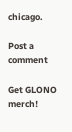chicago.

Post a comment

Get GLONO merch!